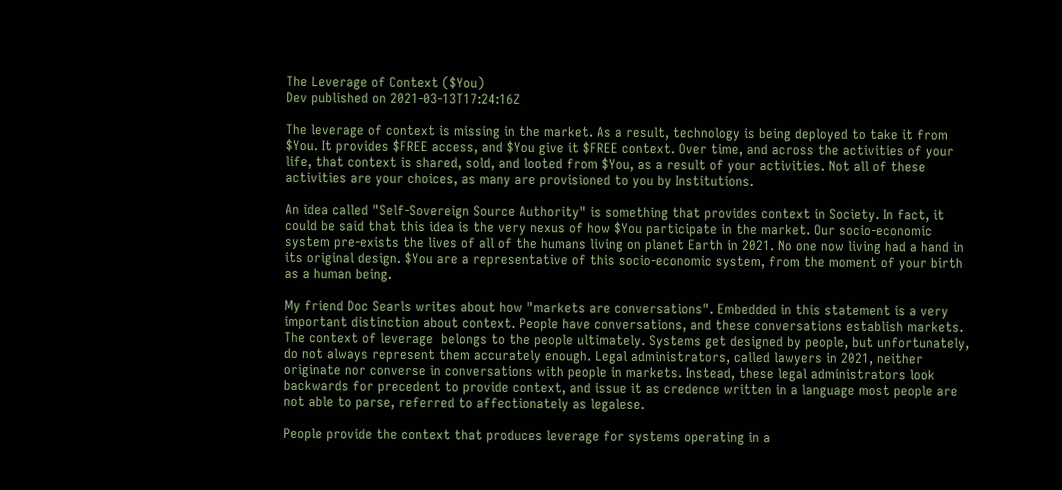The Leverage of Context ($You)
Dev published on 2021-03-13T17:24:16Z

The leverage of context is missing in the market. As a result, technology is being deployed to take it from $You. It provides $FREE access, and $You give it $FREE context. Over time, and across the activities of your life, that context is shared, sold, and looted from $You, as a result of your activities. Not all of these activities are your choices, as many are provisioned to you by Institutions.

An idea called "Self-Sovereign Source Authority" is something that provides context in Society. In fact, it could be said that this idea is the very nexus of how $You participate in the market. Our socio-economic system pre-exists the lives of all of the humans living on planet Earth in 2021. No one now living had a hand in its original design. $You are a representative of this socio-economic system, from the moment of your birth as a human being.

My friend Doc Searls writes about how "markets are conversations". Embedded in this statement is a very important distinction about context. People have conversations, and these conversations establish markets. The context of leverage  belongs to the people ultimately. Systems get designed by people, but unfortunately, do not always represent them accurately enough. Legal administrators, called lawyers in 2021, neither originate nor converse in conversations with people in markets. Instead, these legal administrators look backwards for precedent to provide context, and issue it as credence written in a language most people are not able to parse, referred to affectionately as legalese.

People provide the context that produces leverage for systems operating in a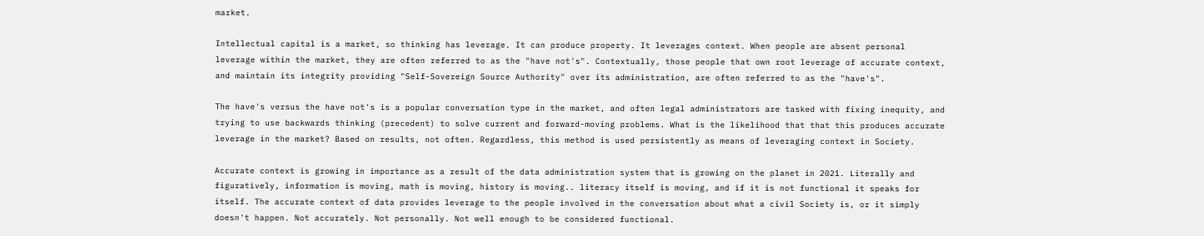market.

Intellectual capital is a market, so thinking has leverage. It can produce property. It leverages context. When people are absent personal leverage within the market, they are often referred to as the "have not's". Contextually, those people that own root leverage of accurate context, and maintain its integrity providing "Self-Sovereign Source Authority" over its administration, are often referred to as the "have's".

The have's versus the have not's is a popular conversation type in the market, and often legal administrators are tasked with fixing inequity, and trying to use backwards thinking (precedent) to solve current and forward-moving problems. What is the likelihood that that this produces accurate leverage in the market? Based on results, not often. Regardless, this method is used persistently as means of leveraging context in Society.

Accurate context is growing in importance as a result of the data administration system that is growing on the planet in 2021. Literally and figuratively, information is moving, math is moving, history is moving.. literacy itself is moving, and if it is not functional it speaks for itself. The accurate context of data provides leverage to the people involved in the conversation about what a civil Society is, or it simply doesn't happen. Not accurately. Not personally. Not well enough to be considered functional.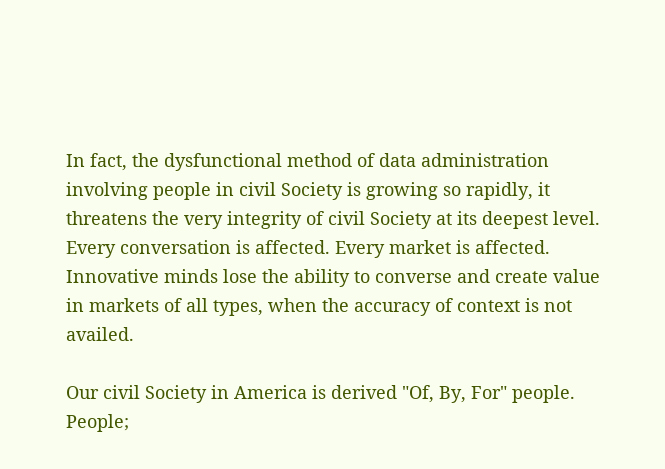In fact, the dysfunctional method of data administration involving people in civil Society is growing so rapidly, it threatens the very integrity of civil Society at its deepest level. Every conversation is affected. Every market is affected. Innovative minds lose the ability to converse and create value in markets of all types, when the accuracy of context is not availed.

Our civil Society in America is derived "Of, By, For" people. People;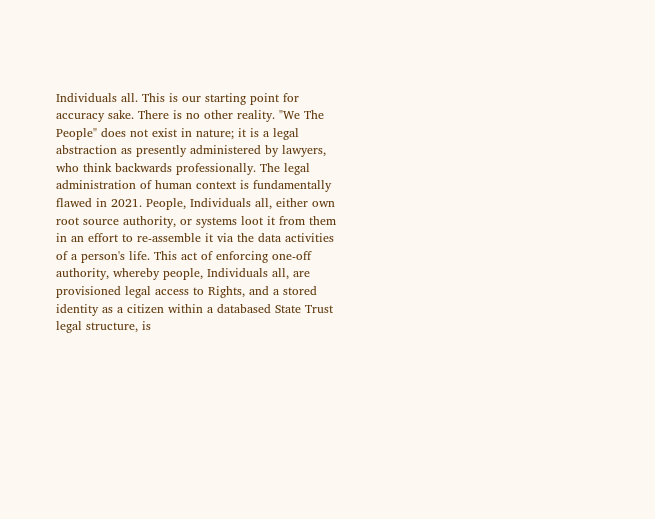Individuals all. This is our starting point for accuracy sake. There is no other reality. "We The People" does not exist in nature; it is a legal abstraction as presently administered by lawyers, who think backwards professionally. The legal administration of human context is fundamentally flawed in 2021. People, Individuals all, either own root source authority, or systems loot it from them in an effort to re-assemble it via the data activities of a person's life. This act of enforcing one-off authority, whereby people, Individuals all, are provisioned legal access to Rights, and a stored identity as a citizen within a databased State Trust legal structure, is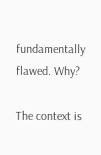fundamentally flawed. Why?

The context is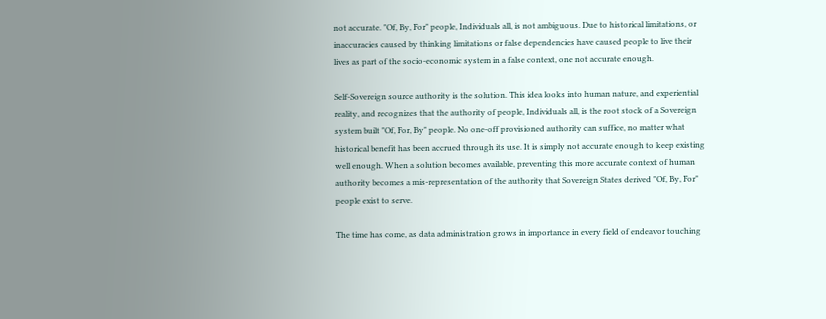not accurate. "Of, By, For" people, Individuals all, is not ambiguous. Due to historical limitations, or inaccuracies caused by thinking limitations or false dependencies have caused people to live their lives as part of the socio-economic system in a false context, one not accurate enough.

Self-Sovereign source authority is the solution. This idea looks into human nature, and experiential reality, and recognizes that the authority of people, Individuals all, is the root stock of a Sovereign system built "Of, For, By" people. No one-off provisioned authority can suffice, no matter what historical benefit has been accrued through its use. It is simply not accurate enough to keep existing well enough. When a solution becomes available, preventing this more accurate context of human authority becomes a mis-representation of the authority that Sovereign States derived "Of, By, For" people exist to serve.

The time has come, as data administration grows in importance in every field of endeavor touching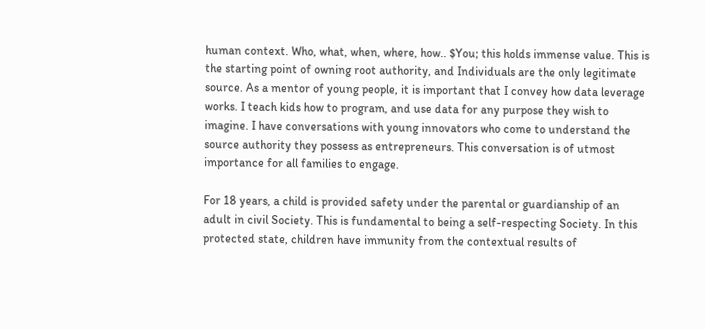human context. Who, what, when, where, how.. $You; this holds immense value. This is the starting point of owning root authority, and Individuals are the only legitimate source. As a mentor of young people, it is important that I convey how data leverage works. I teach kids how to program, and use data for any purpose they wish to imagine. I have conversations with young innovators who come to understand the source authority they possess as entrepreneurs. This conversation is of utmost importance for all families to engage.

For 18 years, a child is provided safety under the parental or guardianship of an adult in civil Society. This is fundamental to being a self-respecting Society. In this protected state, children have immunity from the contextual results of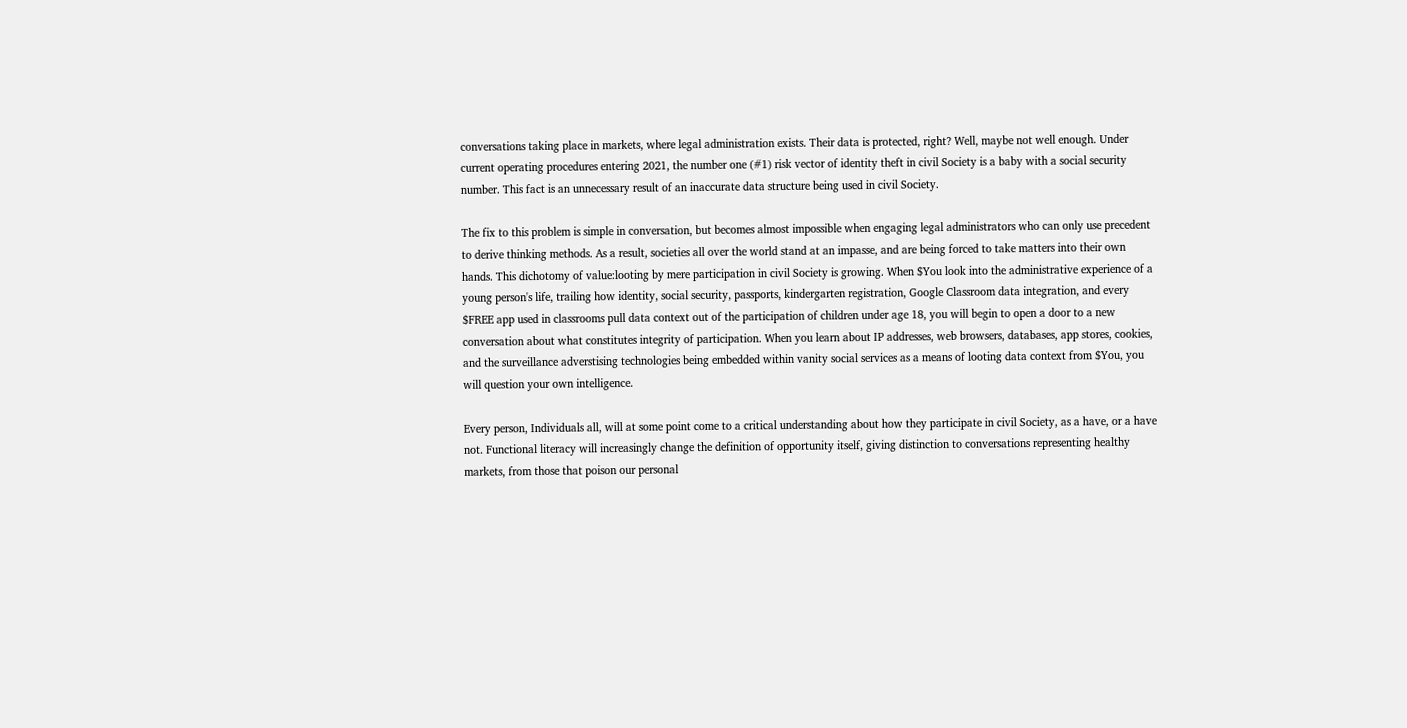conversations taking place in markets, where legal administration exists. Their data is protected, right? Well, maybe not well enough. Under current operating procedures entering 2021, the number one (#1) risk vector of identity theft in civil Society is a baby with a social security number. This fact is an unnecessary result of an inaccurate data structure being used in civil Society.

The fix to this problem is simple in conversation, but becomes almost impossible when engaging legal administrators who can only use precedent to derive thinking methods. As a result, societies all over the world stand at an impasse, and are being forced to take matters into their own hands. This dichotomy of value:looting by mere participation in civil Society is growing. When $You look into the administrative experience of a young person's life, trailing how identity, social security, passports, kindergarten registration, Google Classroom data integration, and every $FREE app used in classrooms pull data context out of the participation of children under age 18, you will begin to open a door to a new conversation about what constitutes integrity of participation. When you learn about IP addresses, web browsers, databases, app stores, cookies, and the surveillance adverstising technologies being embedded within vanity social services as a means of looting data context from $You, you will question your own intelligence.

Every person, Individuals all, will at some point come to a critical understanding about how they participate in civil Society, as a have, or a have not. Functional literacy will increasingly change the definition of opportunity itself, giving distinction to conversations representing healthy markets, from those that poison our personal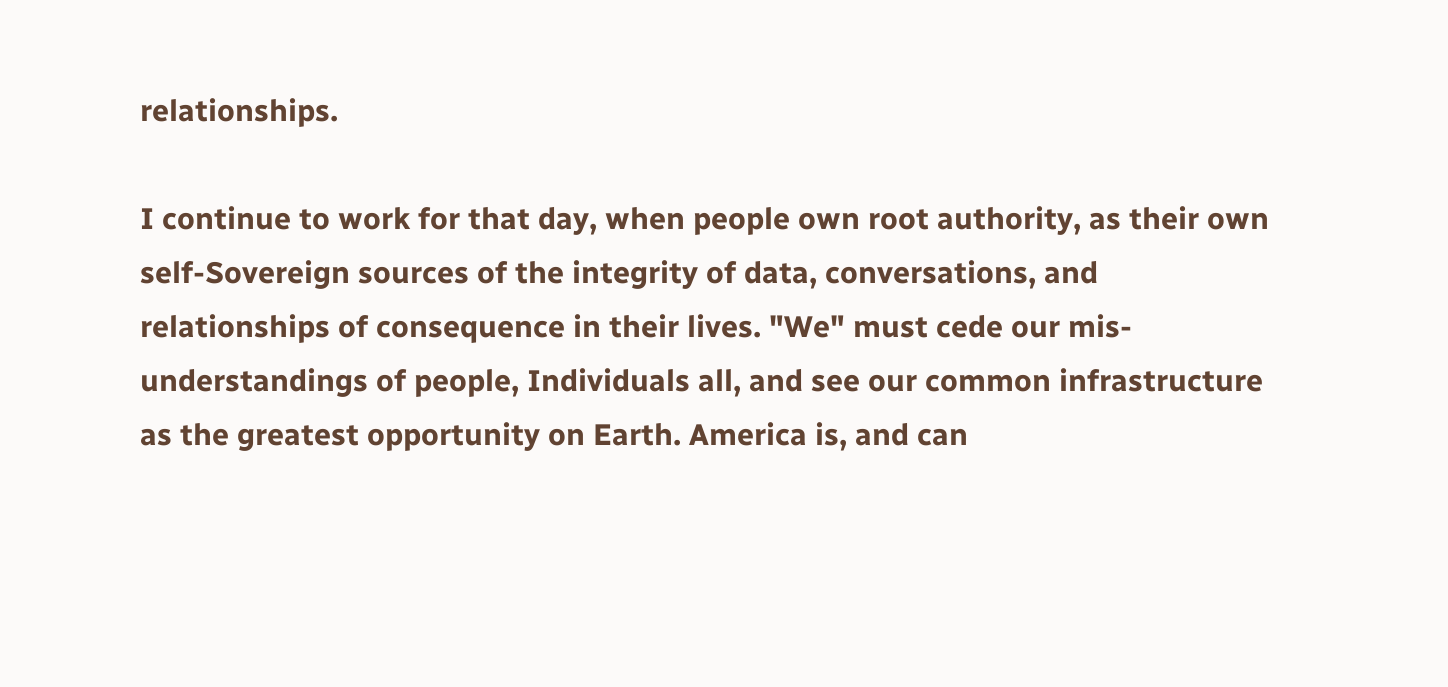relationships.

I continue to work for that day, when people own root authority, as their own self-Sovereign sources of the integrity of data, conversations, and relationships of consequence in their lives. "We" must cede our mis-understandings of people, Individuals all, and see our common infrastructure as the greatest opportunity on Earth. America is, and can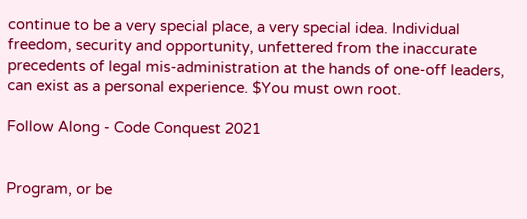continue to be a very special place, a very special idea. Individual freedom, security and opportunity, unfettered from the inaccurate precedents of legal mis-administration at the hands of one-off leaders, can exist as a personal experience. $You must own root.

Follow Along - Code Conquest 2021


Program, or be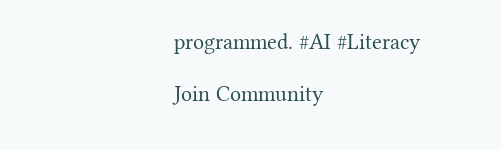programmed. #AI #Literacy

Join Community